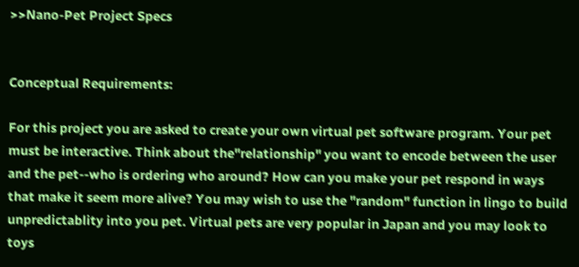>>Nano-Pet Project Specs


Conceptual Requirements:

For this project you are asked to create your own virtual pet software program. Your pet must be interactive. Think about the"relationship" you want to encode between the user and the pet--who is ordering who around? How can you make your pet respond in ways that make it seem more alive? You may wish to use the "random" function in lingo to build unpredictablity into you pet. Virtual pets are very popular in Japan and you may look to toys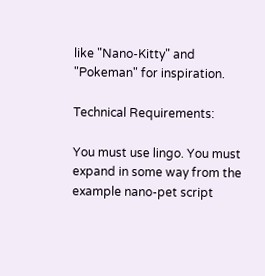like "Nano-Kitty" and "Pokeman" for inspiration.

Technical Requirements:

You must use lingo. You must expand in some way from the example nano-pet script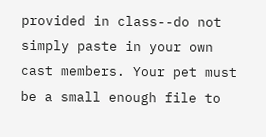provided in class--do not simply paste in your own cast members. Your pet must be a small enough file to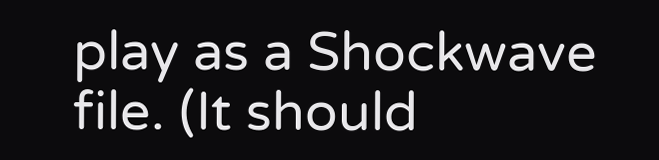play as a Shockwave file. (It should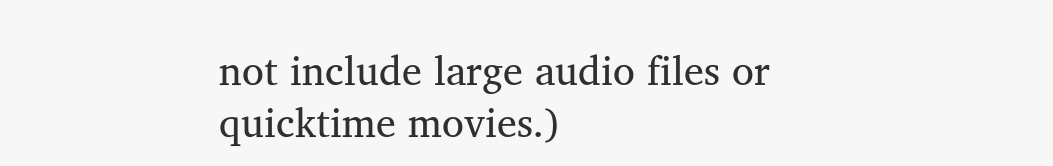not include large audio files or quicktime movies.)